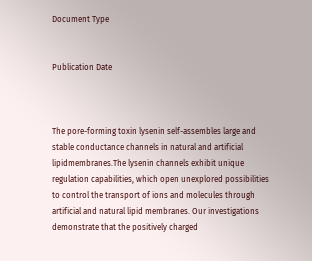Document Type


Publication Date



The pore-forming toxin lysenin self-assembles large and stable conductance channels in natural and artificial lipidmembranes.The lysenin channels exhibit unique regulation capabilities, which open unexplored possibilities to control the transport of ions and molecules through artificial and natural lipid membranes. Our investigations demonstrate that the positively charged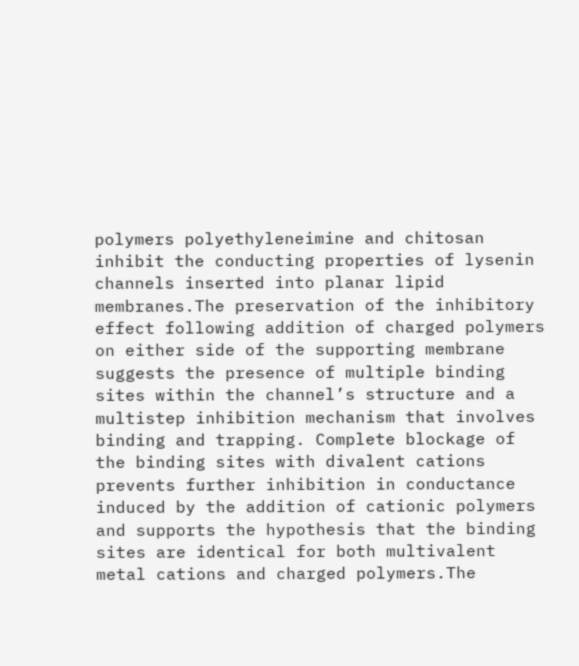polymers polyethyleneimine and chitosan inhibit the conducting properties of lysenin channels inserted into planar lipid membranes.The preservation of the inhibitory effect following addition of charged polymers on either side of the supporting membrane suggests the presence of multiple binding sites within the channel’s structure and a multistep inhibition mechanism that involves binding and trapping. Complete blockage of the binding sites with divalent cations prevents further inhibition in conductance induced by the addition of cationic polymers and supports the hypothesis that the binding sites are identical for both multivalent metal cations and charged polymers.The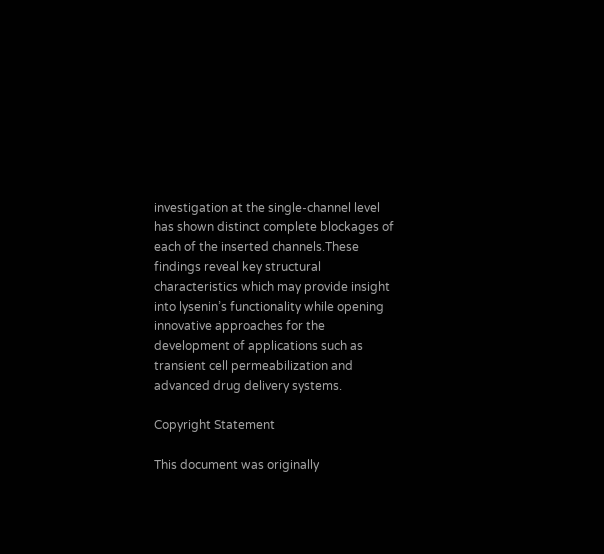investigation at the single-channel level has shown distinct complete blockages of each of the inserted channels.These findings reveal key structural characteristics which may provide insight into lysenin’s functionality while opening innovative approaches for the development of applications such as transient cell permeabilization and advanced drug delivery systems.

Copyright Statement

This document was originally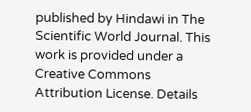published by Hindawi in The Scientific World Journal. This work is provided under a Creative Commons Attribution License. Details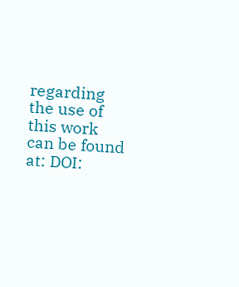regarding the use of this work can be found at: DOI: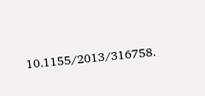10.1155/2013/316758.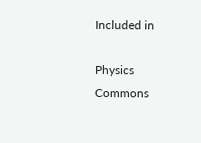Included in

Physics Commons